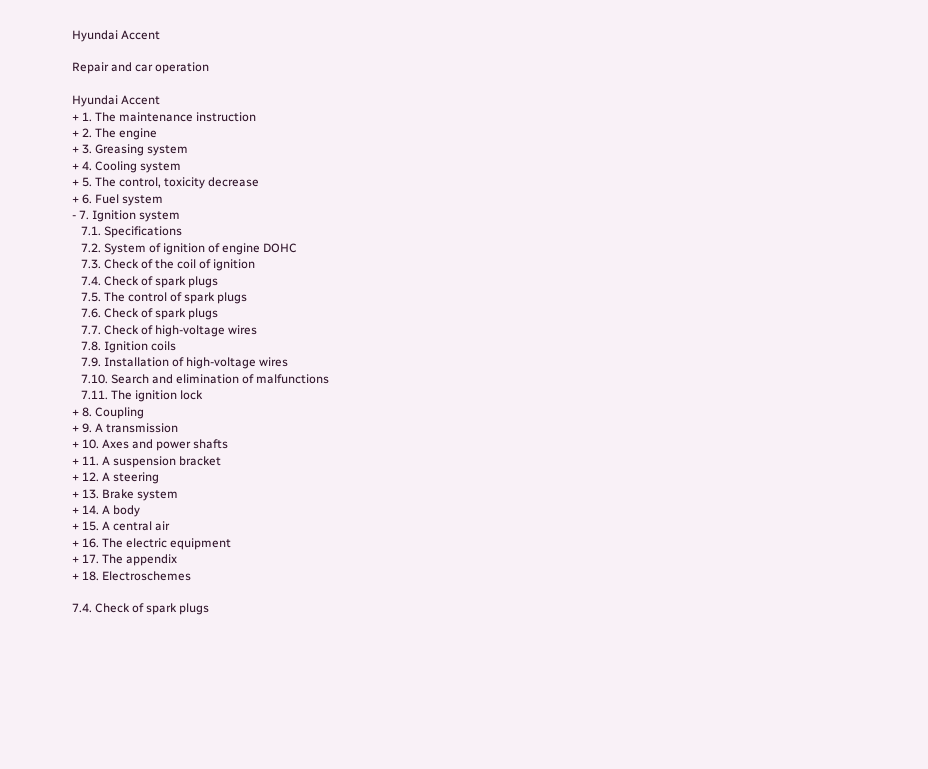Hyundai Accent

Repair and car operation

Hyundai Accent
+ 1. The maintenance instruction
+ 2. The engine
+ 3. Greasing system
+ 4. Cooling system
+ 5. The control, toxicity decrease
+ 6. Fuel system
- 7. Ignition system
   7.1. Specifications
   7.2. System of ignition of engine DOHC
   7.3. Check of the coil of ignition
   7.4. Check of spark plugs
   7.5. The control of spark plugs
   7.6. Check of spark plugs
   7.7. Check of high-voltage wires
   7.8. Ignition coils
   7.9. Installation of high-voltage wires
   7.10. Search and elimination of malfunctions
   7.11. The ignition lock
+ 8. Coupling
+ 9. A transmission
+ 10. Axes and power shafts
+ 11. A suspension bracket
+ 12. A steering
+ 13. Brake system
+ 14. A body
+ 15. A central air
+ 16. The electric equipment
+ 17. The appendix
+ 18. Electroschemes

7.4. Check of spark plugs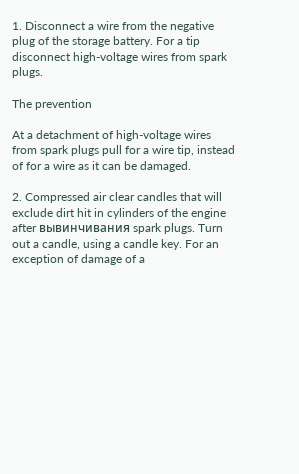1. Disconnect a wire from the negative plug of the storage battery. For a tip disconnect high-voltage wires from spark plugs.

The prevention

At a detachment of high-voltage wires from spark plugs pull for a wire tip, instead of for a wire as it can be damaged.

2. Compressed air clear candles that will exclude dirt hit in cylinders of the engine after вывинчивания spark plugs. Turn out a candle, using a candle key. For an exception of damage of a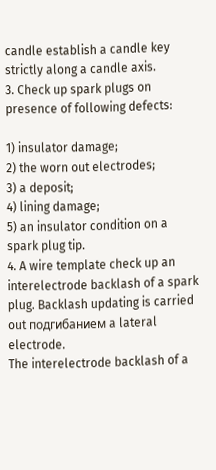candle establish a candle key strictly along a candle axis.
3. Check up spark plugs on presence of following defects:

1) insulator damage;
2) the worn out electrodes;
3) a deposit;
4) lining damage;
5) an insulator condition on a spark plug tip.
4. A wire template check up an interelectrode backlash of a spark plug. Backlash updating is carried out подгибанием a lateral electrode.
The interelectrode backlash of a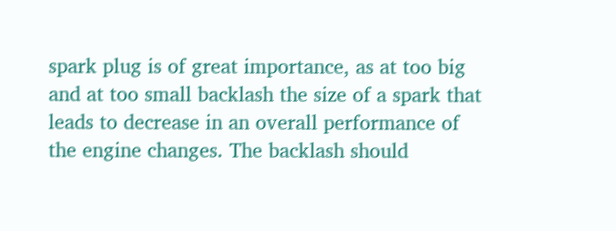spark plug is of great importance, as at too big and at too small backlash the size of a spark that leads to decrease in an overall performance of the engine changes. The backlash should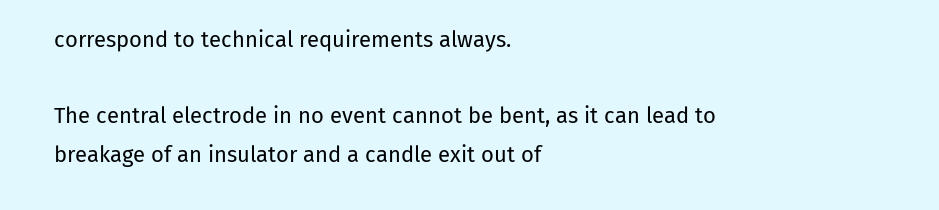correspond to technical requirements always.

The central electrode in no event cannot be bent, as it can lead to breakage of an insulator and a candle exit out of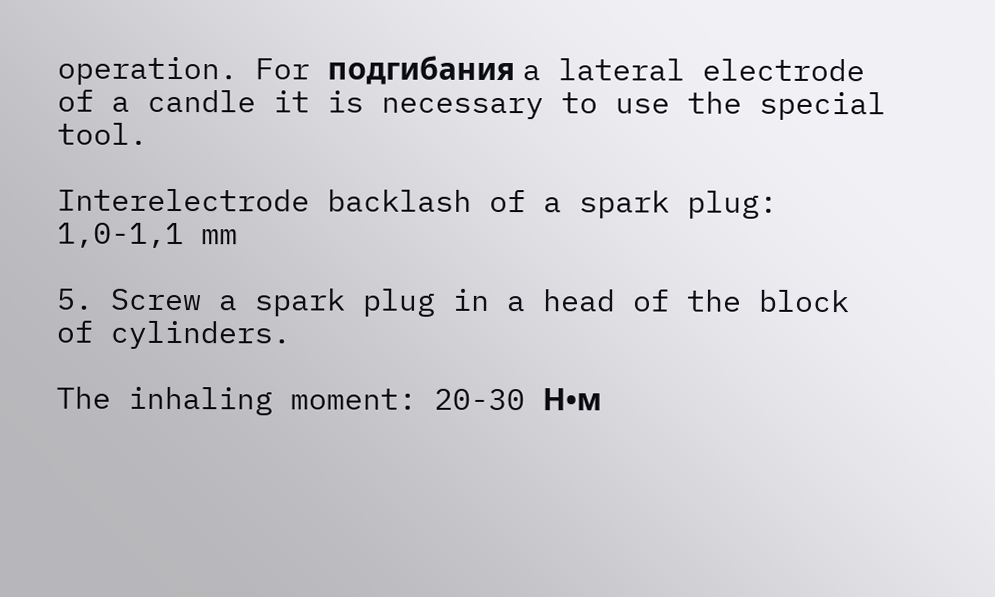operation. For подгибания a lateral electrode of a candle it is necessary to use the special tool.

Interelectrode backlash of a spark plug: 1,0-1,1 mm

5. Screw a spark plug in a head of the block of cylinders.

The inhaling moment: 20-30 Н•м